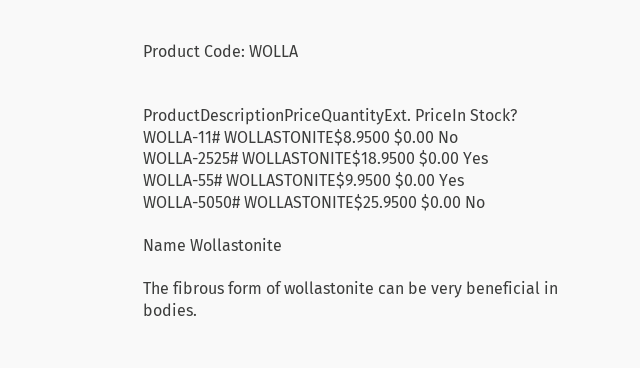Product Code: WOLLA


ProductDescriptionPriceQuantityExt. PriceIn Stock?
WOLLA-11# WOLLASTONITE$8.9500 $0.00 No
WOLLA-2525# WOLLASTONITE$18.9500 $0.00 Yes
WOLLA-55# WOLLASTONITE$9.9500 $0.00 Yes
WOLLA-5050# WOLLASTONITE$25.9500 $0.00 No

Name Wollastonite

The fibrous form of wollastonite can be very beneficial in bodies.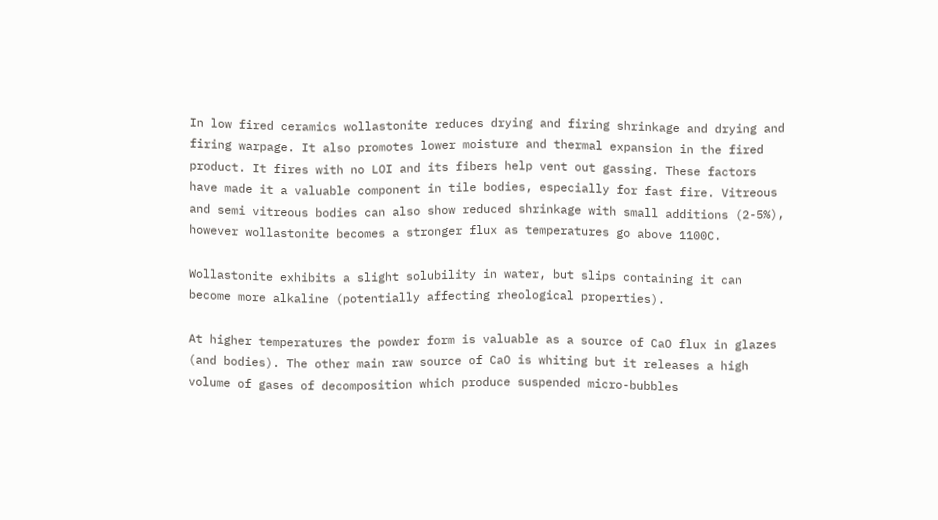In low fired ceramics wollastonite reduces drying and firing shrinkage and drying and firing warpage. It also promotes lower moisture and thermal expansion in the fired product. It fires with no LOI and its fibers help vent out gassing. These factors have made it a valuable component in tile bodies, especially for fast fire. Vitreous and semi vitreous bodies can also show reduced shrinkage with small additions (2-5%), however wollastonite becomes a stronger flux as temperatures go above 1100C.

Wollastonite exhibits a slight solubility in water, but slips containing it can become more alkaline (potentially affecting rheological properties).

At higher temperatures the powder form is valuable as a source of CaO flux in glazes (and bodies). The other main raw source of CaO is whiting but it releases a high volume of gases of decomposition which produce suspended micro-bubbles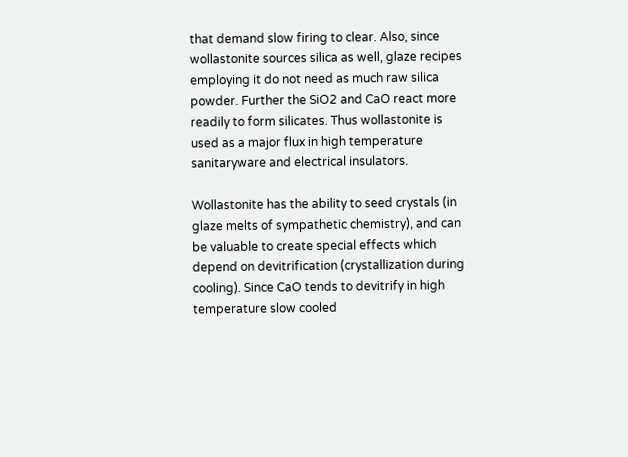that demand slow firing to clear. Also, since wollastonite sources silica as well, glaze recipes employing it do not need as much raw silica powder. Further the SiO2 and CaO react more readily to form silicates. Thus wollastonite is used as a major flux in high temperature sanitaryware and electrical insulators.

Wollastonite has the ability to seed crystals (in glaze melts of sympathetic chemistry), and can be valuable to create special effects which depend on devitrification (crystallization during cooling). Since CaO tends to devitrify in high temperature slow cooled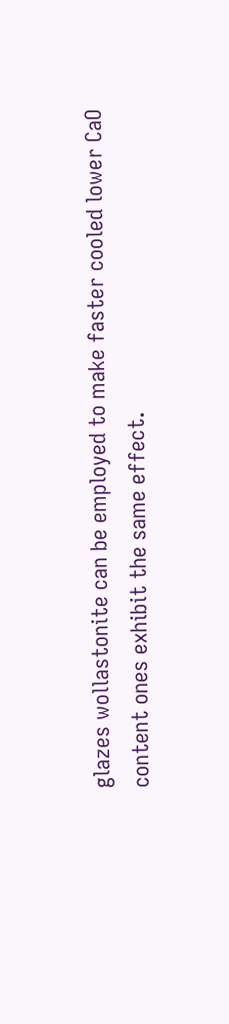glazes wollastonite can be employed to make faster cooled lower CaO content ones exhibit the same effect.